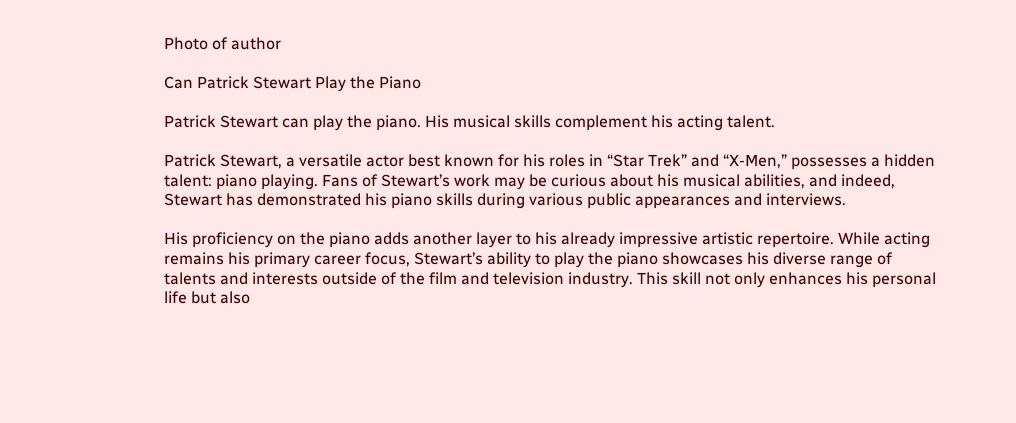Photo of author

Can Patrick Stewart Play the Piano

Patrick Stewart can play the piano. His musical skills complement his acting talent.

Patrick Stewart, a versatile actor best known for his roles in “Star Trek” and “X-Men,” possesses a hidden talent: piano playing. Fans of Stewart’s work may be curious about his musical abilities, and indeed, Stewart has demonstrated his piano skills during various public appearances and interviews.

His proficiency on the piano adds another layer to his already impressive artistic repertoire. While acting remains his primary career focus, Stewart’s ability to play the piano showcases his diverse range of talents and interests outside of the film and television industry. This skill not only enhances his personal life but also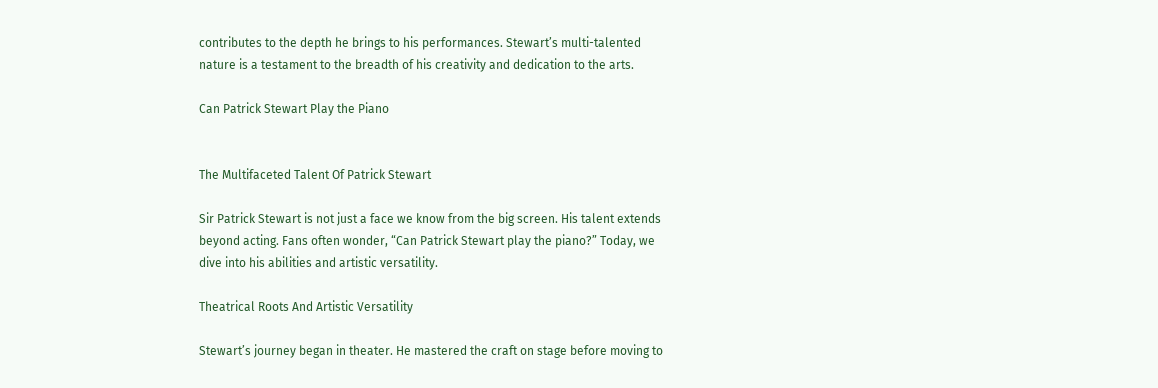contributes to the depth he brings to his performances. Stewart’s multi-talented nature is a testament to the breadth of his creativity and dedication to the arts.

Can Patrick Stewart Play the Piano


The Multifaceted Talent Of Patrick Stewart

Sir Patrick Stewart is not just a face we know from the big screen. His talent extends beyond acting. Fans often wonder, “Can Patrick Stewart play the piano?” Today, we dive into his abilities and artistic versatility.

Theatrical Roots And Artistic Versatility

Stewart’s journey began in theater. He mastered the craft on stage before moving to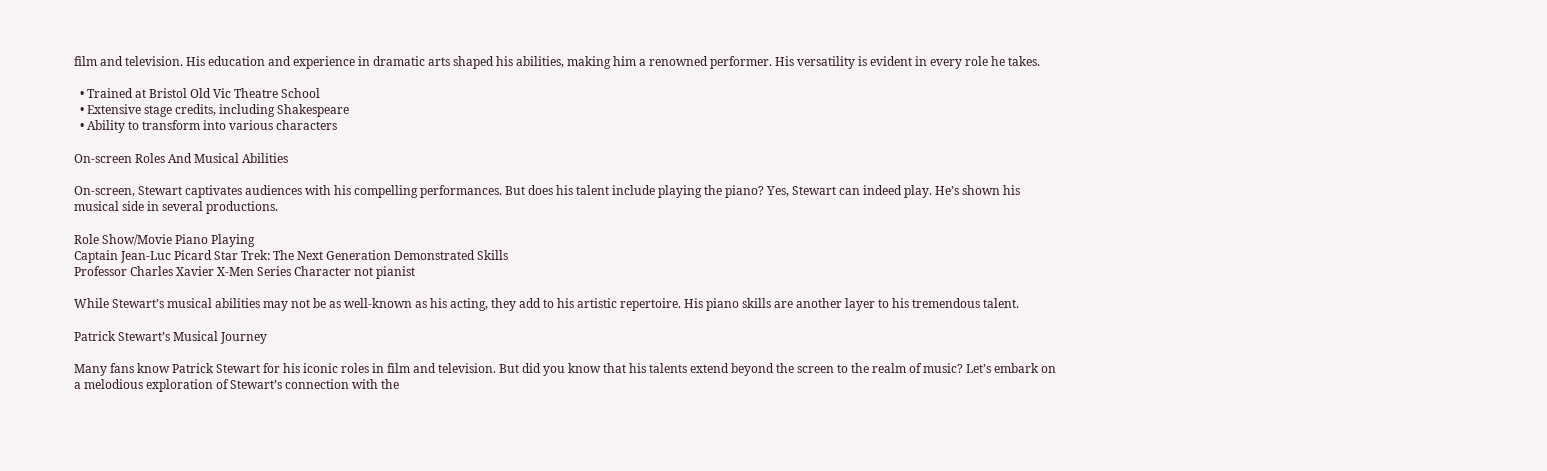film and television. His education and experience in dramatic arts shaped his abilities, making him a renowned performer. His versatility is evident in every role he takes.

  • Trained at Bristol Old Vic Theatre School
  • Extensive stage credits, including Shakespeare
  • Ability to transform into various characters

On-screen Roles And Musical Abilities

On-screen, Stewart captivates audiences with his compelling performances. But does his talent include playing the piano? Yes, Stewart can indeed play. He’s shown his musical side in several productions.

Role Show/Movie Piano Playing
Captain Jean-Luc Picard Star Trek: The Next Generation Demonstrated Skills
Professor Charles Xavier X-Men Series Character not pianist

While Stewart’s musical abilities may not be as well-known as his acting, they add to his artistic repertoire. His piano skills are another layer to his tremendous talent.

Patrick Stewart’s Musical Journey

Many fans know Patrick Stewart for his iconic roles in film and television. But did you know that his talents extend beyond the screen to the realm of music? Let’s embark on a melodious exploration of Stewart’s connection with the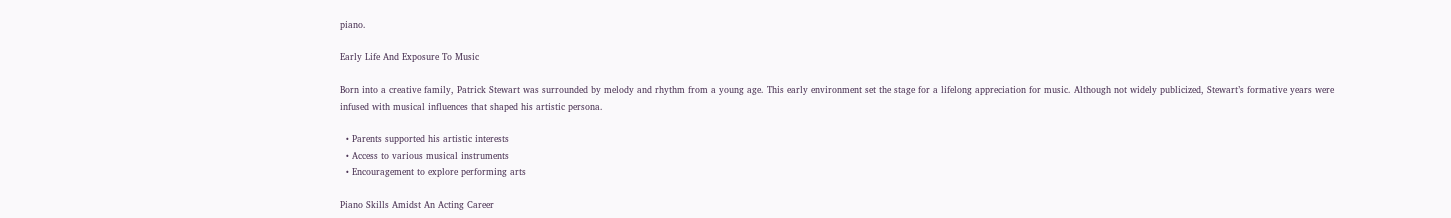piano.

Early Life And Exposure To Music

Born into a creative family, Patrick Stewart was surrounded by melody and rhythm from a young age. This early environment set the stage for a lifelong appreciation for music. Although not widely publicized, Stewart’s formative years were infused with musical influences that shaped his artistic persona.

  • Parents supported his artistic interests
  • Access to various musical instruments
  • Encouragement to explore performing arts

Piano Skills Amidst An Acting Career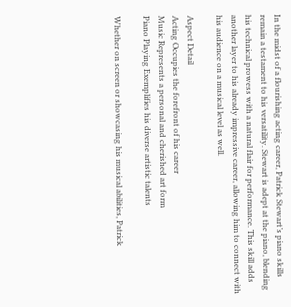In the midst of a flourishing acting career, Patrick Stewart’s piano skills remain a testament to his versatility. Stewart is adept at the piano, blending his technical prowess with a natural flair for performance. This skill adds another layer to his already impressive career, allowing him to connect with his audience on a musical level as well.

Aspect Detail
Acting Occupies the forefront of his career
Music Represents a personal and cherished art form
Piano Playing Exemplifies his diverse artistic talents

Whether on screen or showcasing his musical abilities, Patrick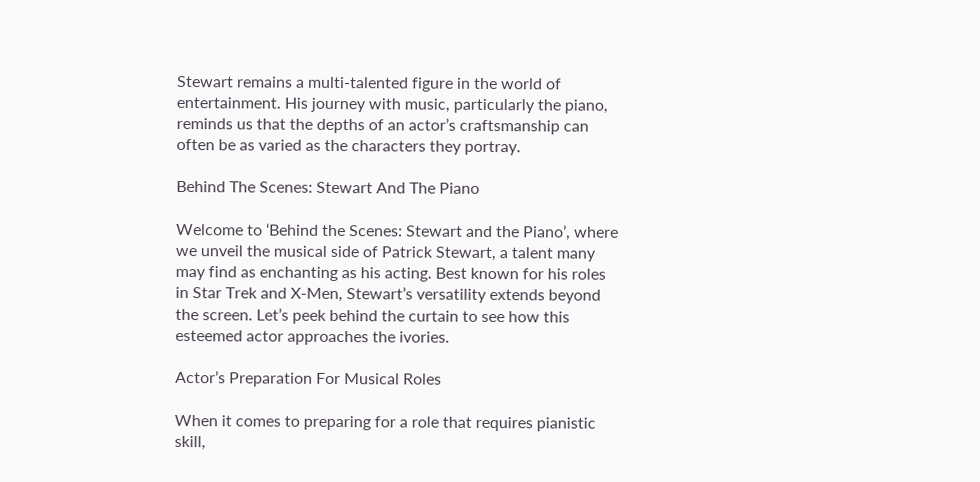Stewart remains a multi-talented figure in the world of entertainment. His journey with music, particularly the piano, reminds us that the depths of an actor’s craftsmanship can often be as varied as the characters they portray.

Behind The Scenes: Stewart And The Piano

Welcome to ‘Behind the Scenes: Stewart and the Piano’, where we unveil the musical side of Patrick Stewart, a talent many may find as enchanting as his acting. Best known for his roles in Star Trek and X-Men, Stewart’s versatility extends beyond the screen. Let’s peek behind the curtain to see how this esteemed actor approaches the ivories.

Actor’s Preparation For Musical Roles

When it comes to preparing for a role that requires pianistic skill,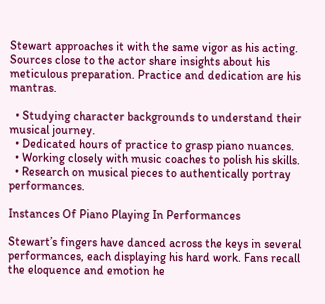Stewart approaches it with the same vigor as his acting. Sources close to the actor share insights about his meticulous preparation. Practice and dedication are his mantras.

  • Studying character backgrounds to understand their musical journey.
  • Dedicated hours of practice to grasp piano nuances.
  • Working closely with music coaches to polish his skills.
  • Research on musical pieces to authentically portray performances.

Instances Of Piano Playing In Performances

Stewart’s fingers have danced across the keys in several performances, each displaying his hard work. Fans recall the eloquence and emotion he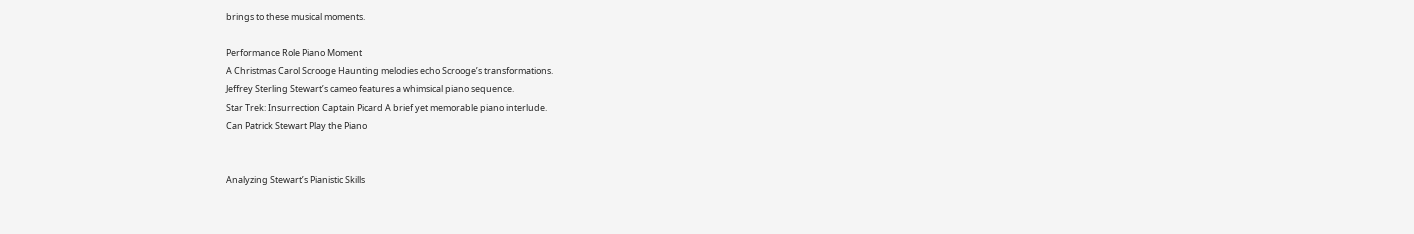brings to these musical moments.

Performance Role Piano Moment
A Christmas Carol Scrooge Haunting melodies echo Scrooge’s transformations.
Jeffrey Sterling Stewart’s cameo features a whimsical piano sequence.
Star Trek: Insurrection Captain Picard A brief yet memorable piano interlude.
Can Patrick Stewart Play the Piano


Analyzing Stewart’s Pianistic Skills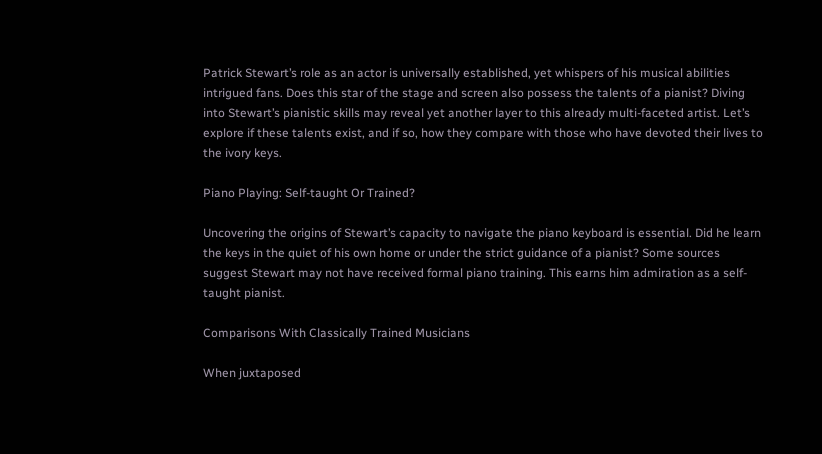Patrick Stewart’s role as an actor is universally established, yet whispers of his musical abilities intrigued fans. Does this star of the stage and screen also possess the talents of a pianist? Diving into Stewart’s pianistic skills may reveal yet another layer to this already multi-faceted artist. Let’s explore if these talents exist, and if so, how they compare with those who have devoted their lives to the ivory keys.

Piano Playing: Self-taught Or Trained?

Uncovering the origins of Stewart’s capacity to navigate the piano keyboard is essential. Did he learn the keys in the quiet of his own home or under the strict guidance of a pianist? Some sources suggest Stewart may not have received formal piano training. This earns him admiration as a self-taught pianist.

Comparisons With Classically Trained Musicians

When juxtaposed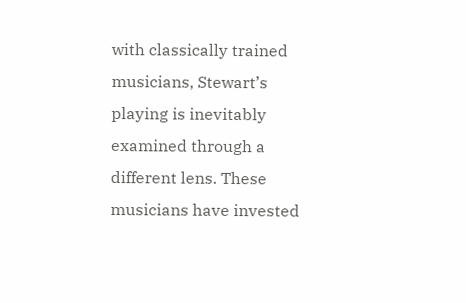with classically trained musicians, Stewart’s playing is inevitably examined through a different lens. These musicians have invested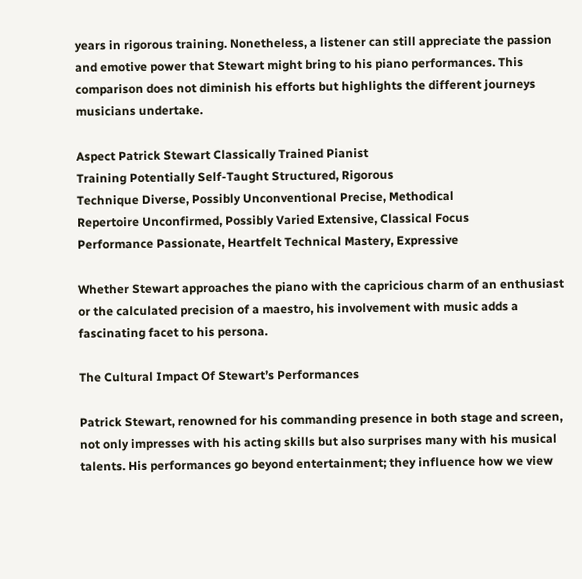years in rigorous training. Nonetheless, a listener can still appreciate the passion and emotive power that Stewart might bring to his piano performances. This comparison does not diminish his efforts but highlights the different journeys musicians undertake.

Aspect Patrick Stewart Classically Trained Pianist
Training Potentially Self-Taught Structured, Rigorous
Technique Diverse, Possibly Unconventional Precise, Methodical
Repertoire Unconfirmed, Possibly Varied Extensive, Classical Focus
Performance Passionate, Heartfelt Technical Mastery, Expressive

Whether Stewart approaches the piano with the capricious charm of an enthusiast or the calculated precision of a maestro, his involvement with music adds a fascinating facet to his persona.

The Cultural Impact Of Stewart’s Performances

Patrick Stewart, renowned for his commanding presence in both stage and screen, not only impresses with his acting skills but also surprises many with his musical talents. His performances go beyond entertainment; they influence how we view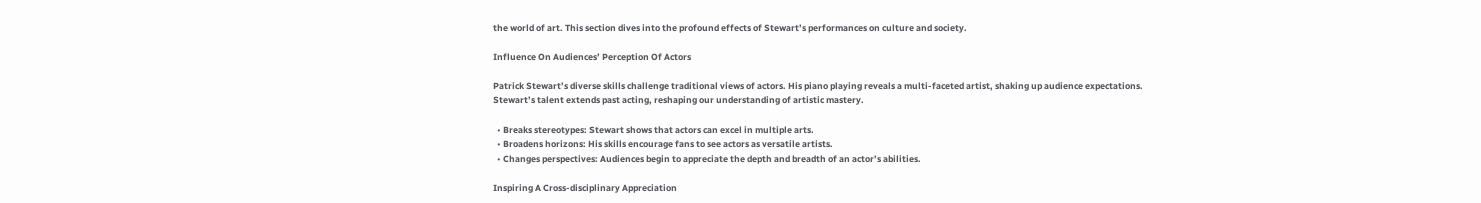the world of art. This section dives into the profound effects of Stewart’s performances on culture and society.

Influence On Audiences’ Perception Of Actors

Patrick Stewart’s diverse skills challenge traditional views of actors. His piano playing reveals a multi-faceted artist, shaking up audience expectations. Stewart’s talent extends past acting, reshaping our understanding of artistic mastery.

  • Breaks stereotypes: Stewart shows that actors can excel in multiple arts.
  • Broadens horizons: His skills encourage fans to see actors as versatile artists.
  • Changes perspectives: Audiences begin to appreciate the depth and breadth of an actor’s abilities.

Inspiring A Cross-disciplinary Appreciation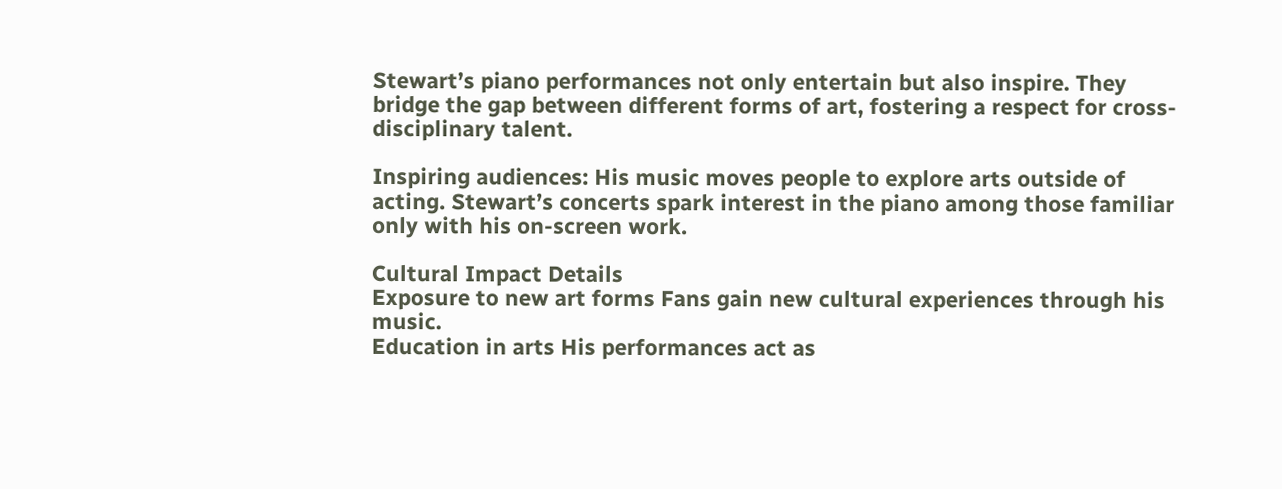Stewart’s piano performances not only entertain but also inspire. They bridge the gap between different forms of art, fostering a respect for cross-disciplinary talent.

Inspiring audiences: His music moves people to explore arts outside of acting. Stewart’s concerts spark interest in the piano among those familiar only with his on-screen work.

Cultural Impact Details
Exposure to new art forms Fans gain new cultural experiences through his music.
Education in arts His performances act as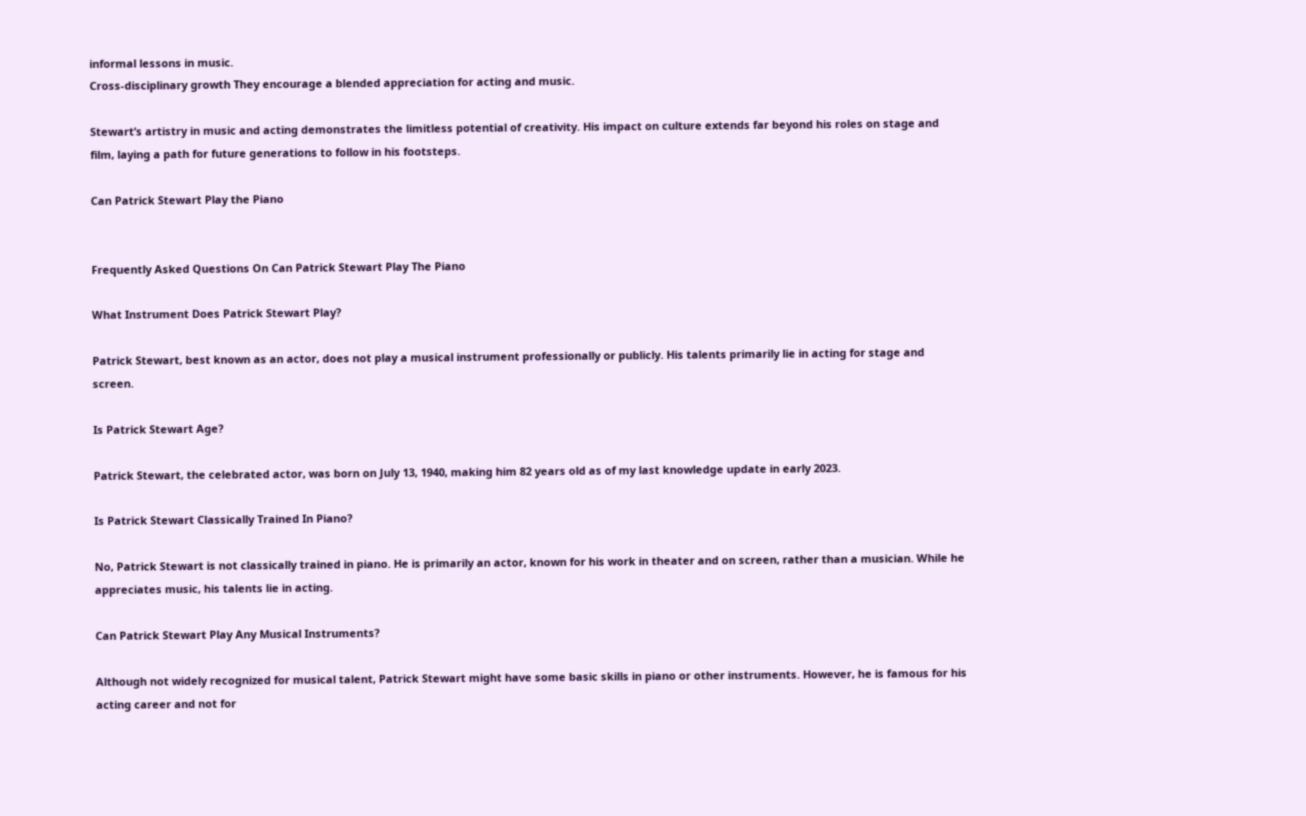informal lessons in music.
Cross-disciplinary growth They encourage a blended appreciation for acting and music.

Stewart’s artistry in music and acting demonstrates the limitless potential of creativity. His impact on culture extends far beyond his roles on stage and film, laying a path for future generations to follow in his footsteps.

Can Patrick Stewart Play the Piano


Frequently Asked Questions On Can Patrick Stewart Play The Piano

What Instrument Does Patrick Stewart Play?

Patrick Stewart, best known as an actor, does not play a musical instrument professionally or publicly. His talents primarily lie in acting for stage and screen.

Is Patrick Stewart Age?

Patrick Stewart, the celebrated actor, was born on July 13, 1940, making him 82 years old as of my last knowledge update in early 2023.

Is Patrick Stewart Classically Trained In Piano?

No, Patrick Stewart is not classically trained in piano. He is primarily an actor, known for his work in theater and on screen, rather than a musician. While he appreciates music, his talents lie in acting.

Can Patrick Stewart Play Any Musical Instruments?

Although not widely recognized for musical talent, Patrick Stewart might have some basic skills in piano or other instruments. However, he is famous for his acting career and not for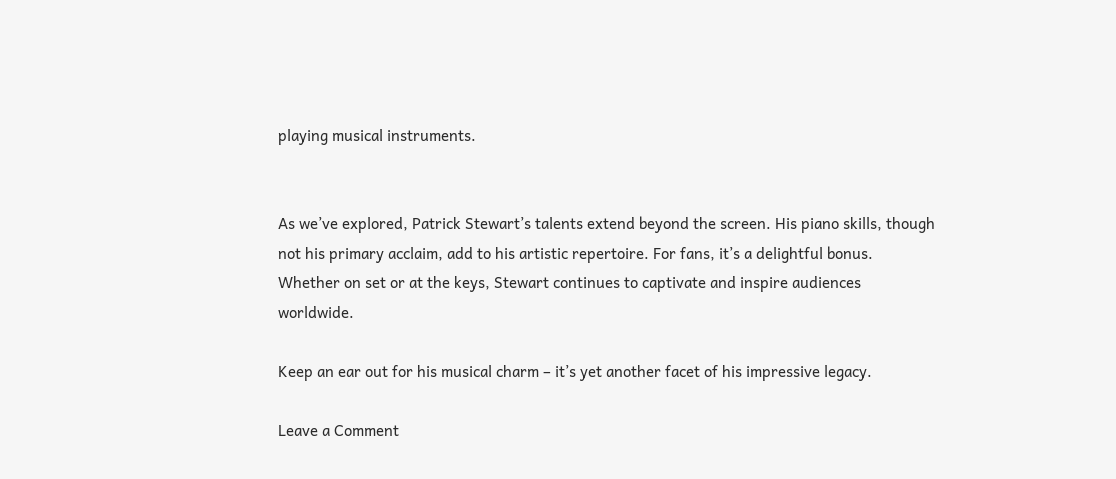playing musical instruments.


As we’ve explored, Patrick Stewart’s talents extend beyond the screen. His piano skills, though not his primary acclaim, add to his artistic repertoire. For fans, it’s a delightful bonus. Whether on set or at the keys, Stewart continues to captivate and inspire audiences worldwide.

Keep an ear out for his musical charm – it’s yet another facet of his impressive legacy.

Leave a Comment